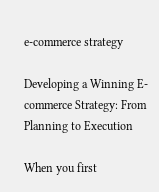e-commerce strategy

Developing a Winning E-commerce Strategy: From Planning to Execution

When you first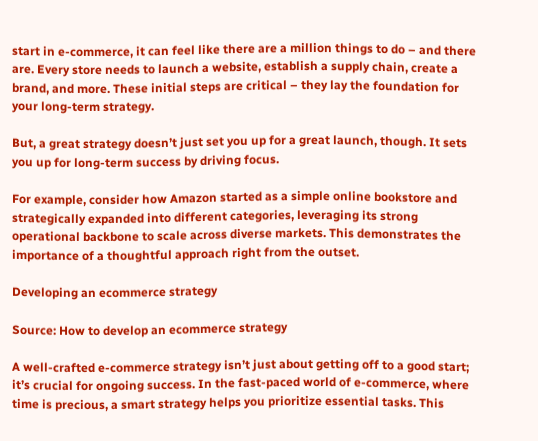start in e-commerce, it can feel like there are a million things to do – and there are. Every store needs to launch a website, establish a supply chain, create a brand, and more. These initial steps are critical – they lay the foundation for your long-term strategy.

But, a great strategy doesn’t just set you up for a great launch, though. It sets you up for long-term success by driving focus.

For example, consider how Amazon started as a simple online bookstore and strategically expanded into different categories, leveraging its strong operational backbone to scale across diverse markets. This demonstrates the importance of a thoughtful approach right from the outset.

Developing an ecommerce strategy

Source: How to develop an ecommerce strategy

A well-crafted e-commerce strategy isn’t just about getting off to a good start; it’s crucial for ongoing success. In the fast-paced world of e-commerce, where time is precious, a smart strategy helps you prioritize essential tasks. This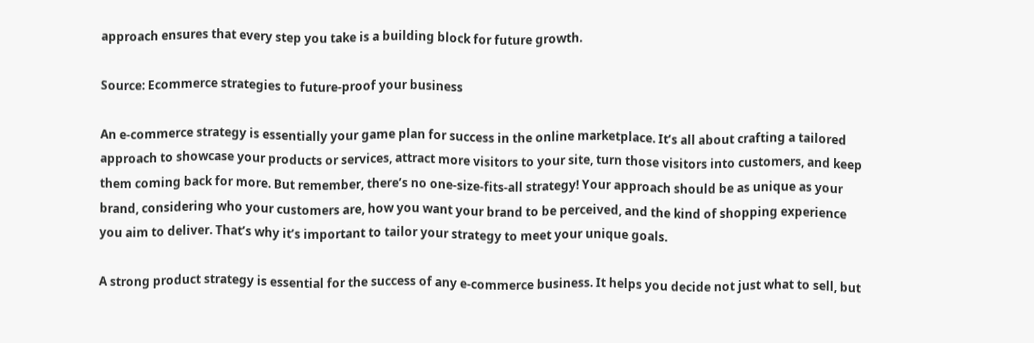approach ensures that every step you take is a building block for future growth.

Source: Ecommerce strategies to future-proof your business

An e-commerce strategy is essentially your game plan for success in the online marketplace. It’s all about crafting a tailored approach to showcase your products or services, attract more visitors to your site, turn those visitors into customers, and keep them coming back for more. But remember, there’s no one-size-fits-all strategy! Your approach should be as unique as your brand, considering who your customers are, how you want your brand to be perceived, and the kind of shopping experience you aim to deliver. That’s why it’s important to tailor your strategy to meet your unique goals.

A strong product strategy is essential for the success of any e-commerce business. It helps you decide not just what to sell, but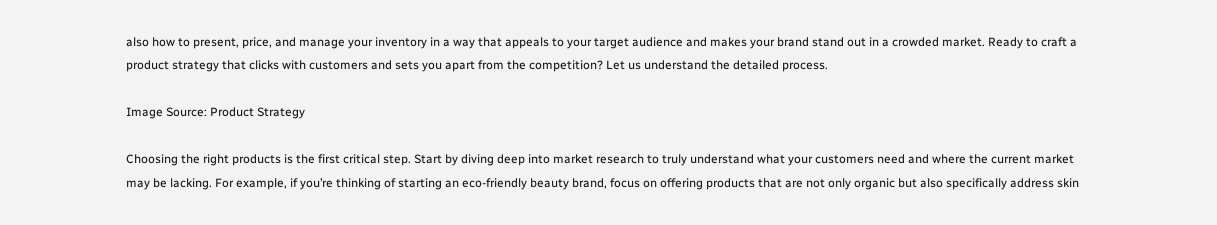also how to present, price, and manage your inventory in a way that appeals to your target audience and makes your brand stand out in a crowded market. Ready to craft a product strategy that clicks with customers and sets you apart from the competition? Let us understand the detailed process.

Image Source: Product Strategy

Choosing the right products is the first critical step. Start by diving deep into market research to truly understand what your customers need and where the current market may be lacking. For example, if you’re thinking of starting an eco-friendly beauty brand, focus on offering products that are not only organic but also specifically address skin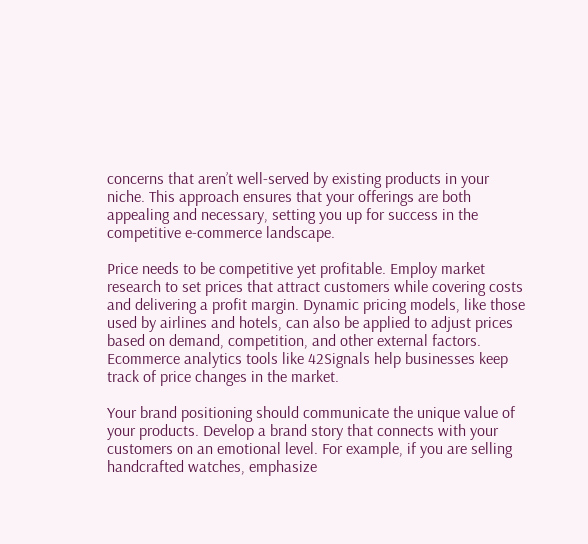concerns that aren’t well-served by existing products in your niche. This approach ensures that your offerings are both appealing and necessary, setting you up for success in the competitive e-commerce landscape.

Price needs to be competitive yet profitable. Employ market research to set prices that attract customers while covering costs and delivering a profit margin. Dynamic pricing models, like those used by airlines and hotels, can also be applied to adjust prices based on demand, competition, and other external factors. Ecommerce analytics tools like 42Signals help businesses keep track of price changes in the market.

Your brand positioning should communicate the unique value of your products. Develop a brand story that connects with your customers on an emotional level. For example, if you are selling handcrafted watches, emphasize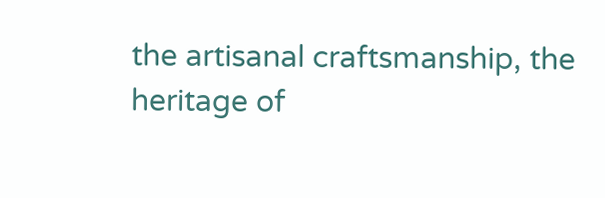the artisanal craftsmanship, the heritage of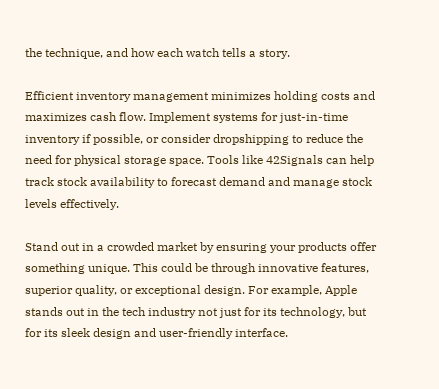the technique, and how each watch tells a story.

Efficient inventory management minimizes holding costs and maximizes cash flow. Implement systems for just-in-time inventory if possible, or consider dropshipping to reduce the need for physical storage space. Tools like 42Signals can help track stock availability to forecast demand and manage stock levels effectively.

Stand out in a crowded market by ensuring your products offer something unique. This could be through innovative features, superior quality, or exceptional design. For example, Apple stands out in the tech industry not just for its technology, but for its sleek design and user-friendly interface.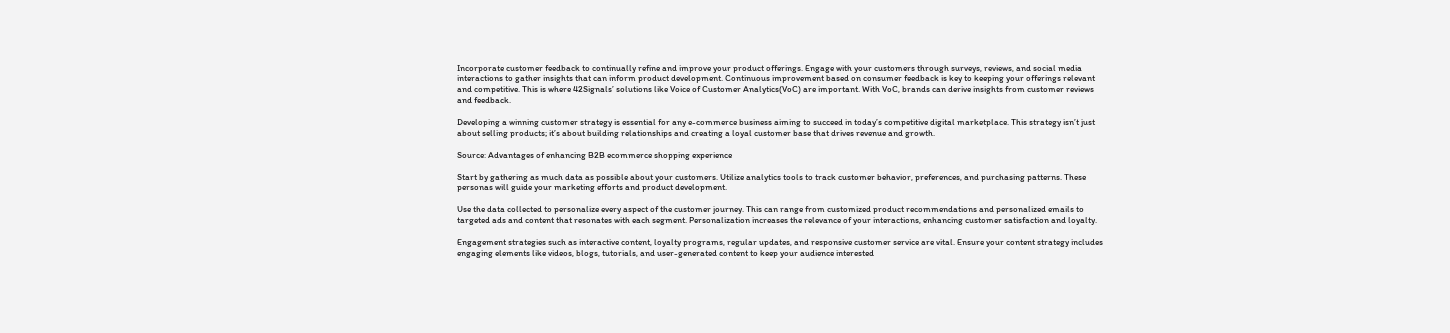Incorporate customer feedback to continually refine and improve your product offerings. Engage with your customers through surveys, reviews, and social media interactions to gather insights that can inform product development. Continuous improvement based on consumer feedback is key to keeping your offerings relevant and competitive. This is where 42Signals’ solutions like Voice of Customer Analytics(VoC) are important. With VoC, brands can derive insights from customer reviews and feedback.

Developing a winning customer strategy is essential for any e-commerce business aiming to succeed in today’s competitive digital marketplace. This strategy isn’t just about selling products; it’s about building relationships and creating a loyal customer base that drives revenue and growth.

Source: Advantages of enhancing B2B ecommerce shopping experience

Start by gathering as much data as possible about your customers. Utilize analytics tools to track customer behavior, preferences, and purchasing patterns. These personas will guide your marketing efforts and product development.

Use the data collected to personalize every aspect of the customer journey. This can range from customized product recommendations and personalized emails to targeted ads and content that resonates with each segment. Personalization increases the relevance of your interactions, enhancing customer satisfaction and loyalty.

Engagement strategies such as interactive content, loyalty programs, regular updates, and responsive customer service are vital. Ensure your content strategy includes engaging elements like videos, blogs, tutorials, and user-generated content to keep your audience interested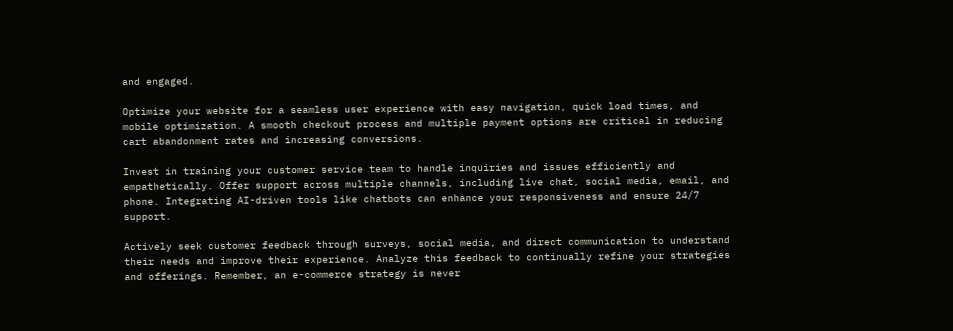and engaged.

Optimize your website for a seamless user experience with easy navigation, quick load times, and mobile optimization. A smooth checkout process and multiple payment options are critical in reducing cart abandonment rates and increasing conversions.

Invest in training your customer service team to handle inquiries and issues efficiently and empathetically. Offer support across multiple channels, including live chat, social media, email, and phone. Integrating AI-driven tools like chatbots can enhance your responsiveness and ensure 24/7 support.

Actively seek customer feedback through surveys, social media, and direct communication to understand their needs and improve their experience. Analyze this feedback to continually refine your strategies and offerings. Remember, an e-commerce strategy is never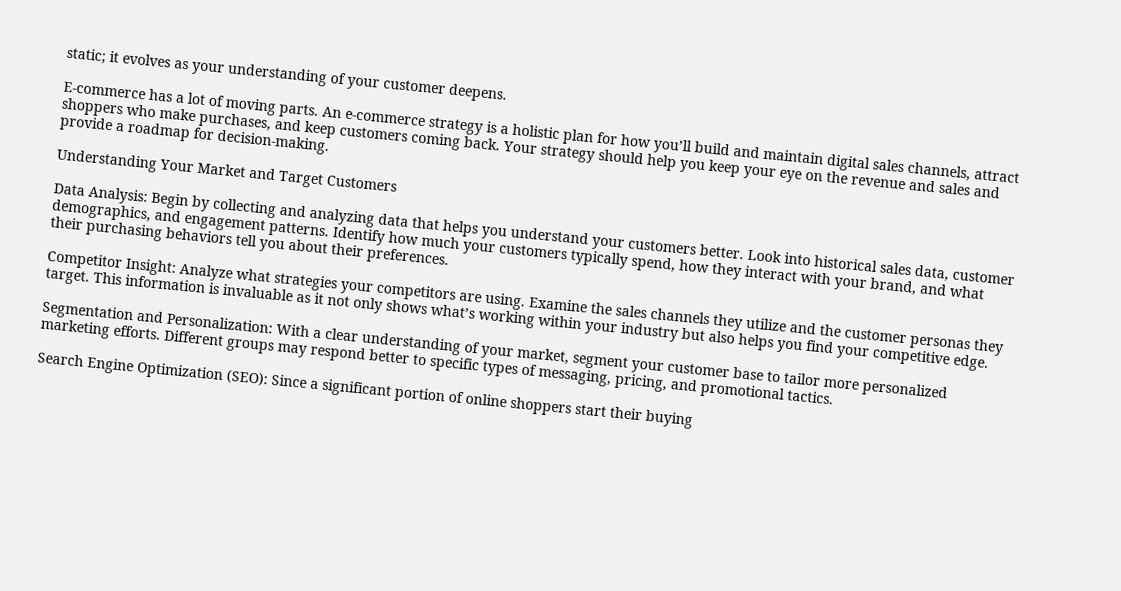static; it evolves as your understanding of your customer deepens.

E-commerce has a lot of moving parts. An e-commerce strategy is a holistic plan for how you’ll build and maintain digital sales channels, attract shoppers who make purchases, and keep customers coming back. Your strategy should help you keep your eye on the revenue and sales and provide a roadmap for decision-making.

Understanding Your Market and Target Customers

Data Analysis: Begin by collecting and analyzing data that helps you understand your customers better. Look into historical sales data, customer demographics, and engagement patterns. Identify how much your customers typically spend, how they interact with your brand, and what their purchasing behaviors tell you about their preferences.

Competitor Insight: Analyze what strategies your competitors are using. Examine the sales channels they utilize and the customer personas they target. This information is invaluable as it not only shows what’s working within your industry but also helps you find your competitive edge.

Segmentation and Personalization: With a clear understanding of your market, segment your customer base to tailor more personalized marketing efforts. Different groups may respond better to specific types of messaging, pricing, and promotional tactics.

Search Engine Optimization (SEO): Since a significant portion of online shoppers start their buying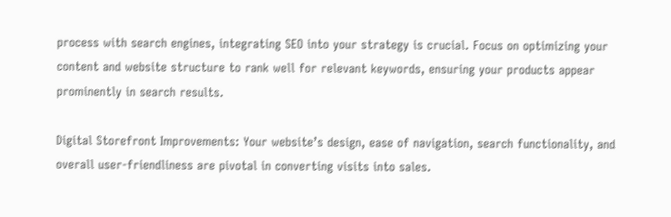process with search engines, integrating SEO into your strategy is crucial. Focus on optimizing your content and website structure to rank well for relevant keywords, ensuring your products appear prominently in search results.

Digital Storefront Improvements: Your website’s design, ease of navigation, search functionality, and overall user-friendliness are pivotal in converting visits into sales.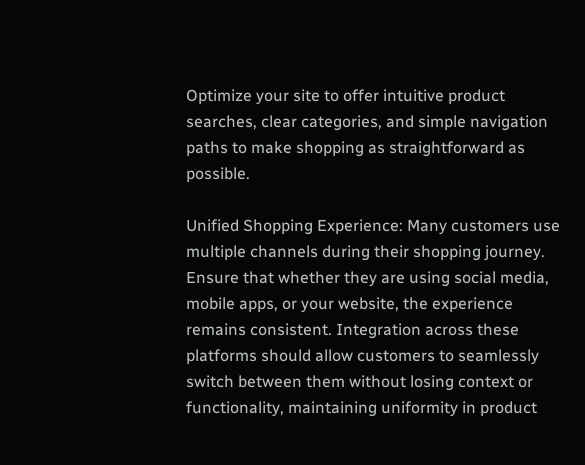Optimize your site to offer intuitive product searches, clear categories, and simple navigation paths to make shopping as straightforward as possible.

Unified Shopping Experience: Many customers use multiple channels during their shopping journey. Ensure that whether they are using social media, mobile apps, or your website, the experience remains consistent. Integration across these platforms should allow customers to seamlessly switch between them without losing context or functionality, maintaining uniformity in product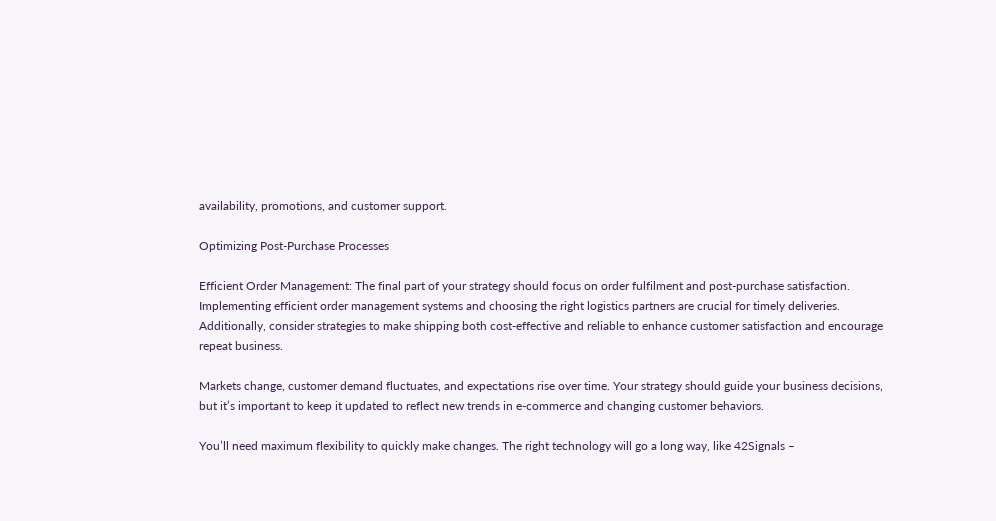availability, promotions, and customer support.

Optimizing Post-Purchase Processes

Efficient Order Management: The final part of your strategy should focus on order fulfilment and post-purchase satisfaction. Implementing efficient order management systems and choosing the right logistics partners are crucial for timely deliveries. Additionally, consider strategies to make shipping both cost-effective and reliable to enhance customer satisfaction and encourage repeat business.

Markets change, customer demand fluctuates, and expectations rise over time. Your strategy should guide your business decisions, but it’s important to keep it updated to reflect new trends in e-commerce and changing customer behaviors.

You’ll need maximum flexibility to quickly make changes. The right technology will go a long way, like 42Signals –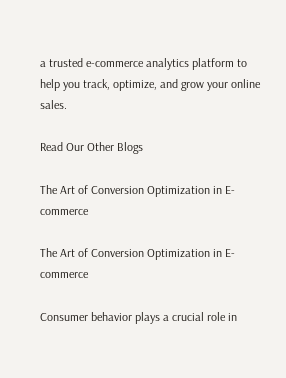a trusted e-commerce analytics platform to help you track, optimize, and grow your online sales.

Read Our Other Blogs

The Art of Conversion Optimization in E-commerce

The Art of Conversion Optimization in E-commerce

Consumer behavior plays a crucial role in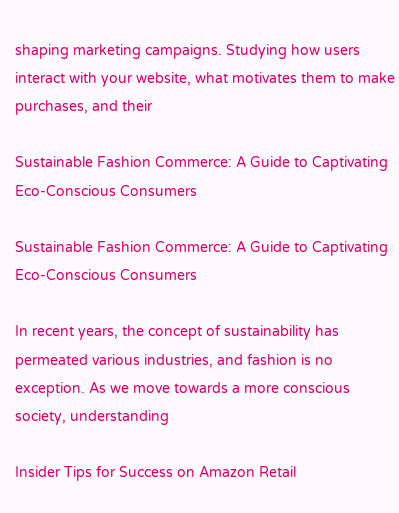shaping marketing campaigns. Studying how users interact with your website, what motivates them to make purchases, and their

Sustainable Fashion Commerce: A Guide to Captivating Eco-Conscious Consumers

Sustainable Fashion Commerce: A Guide to Captivating Eco-Conscious Consumers

In recent years, the concept of sustainability has permeated various industries, and fashion is no exception. As we move towards a more conscious society, understanding

Insider Tips for Success on Amazon Retail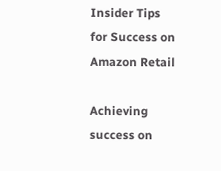Insider Tips for Success on Amazon Retail

Achieving success on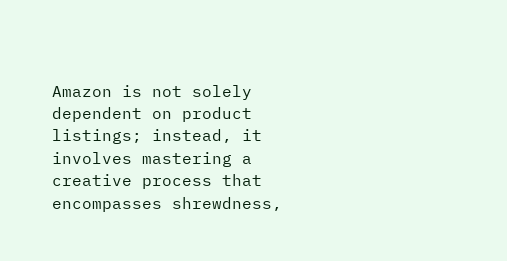Amazon is not solely dependent on product listings; instead, it involves mastering a creative process that encompasses shrewdness,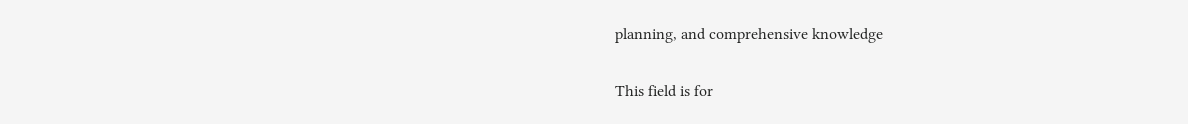planning, and comprehensive knowledge

This field is for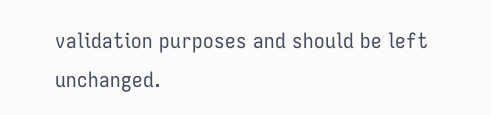validation purposes and should be left unchanged.